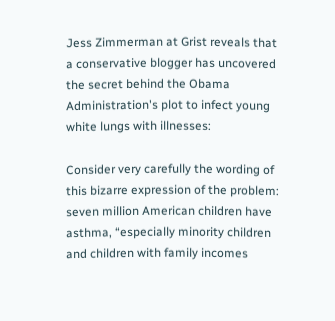Jess Zimmerman at Grist reveals that a conservative blogger has uncovered the secret behind the Obama Administration's plot to infect young white lungs with illnesses:

Consider very carefully the wording of this bizarre expression of the problem: seven million American children have asthma, “especially minority children and children with family incomes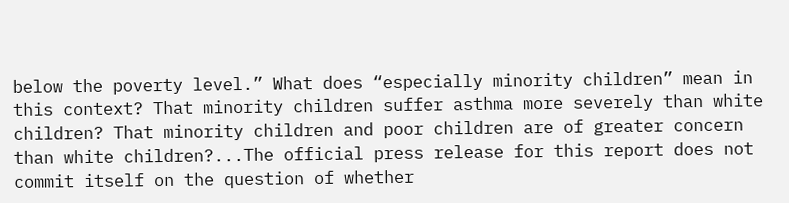below the poverty level.” What does “especially minority children” mean in this context? That minority children suffer asthma more severely than white children? That minority children and poor children are of greater concern than white children?...The official press release for this report does not commit itself on the question of whether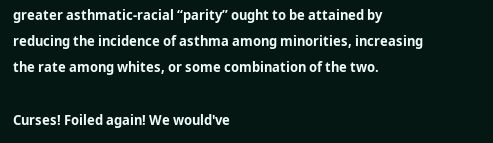greater asthmatic-racial “parity” ought to be attained by reducing the incidence of asthma among minorities, increasing the rate among whites, or some combination of the two.

Curses! Foiled again! We would've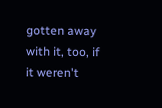gotten away with it, too, if it weren't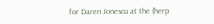for Daren Jonescu at the (herp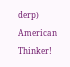derp) American Thinker!